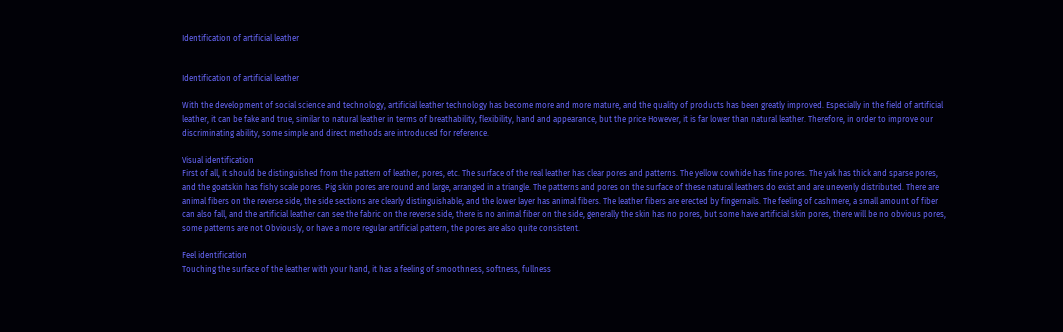Identification of artificial leather


Identification of artificial leather

With the development of social science and technology, artificial leather technology has become more and more mature, and the quality of products has been greatly improved. Especially in the field of artificial leather, it can be fake and true, similar to natural leather in terms of breathability, flexibility, hand and appearance, but the price However, it is far lower than natural leather. Therefore, in order to improve our discriminating ability, some simple and direct methods are introduced for reference.

Visual identification
First of all, it should be distinguished from the pattern of leather, pores, etc. The surface of the real leather has clear pores and patterns. The yellow cowhide has fine pores. The yak has thick and sparse pores, and the goatskin has fishy scale pores. Pig skin pores are round and large, arranged in a triangle. The patterns and pores on the surface of these natural leathers do exist and are unevenly distributed. There are animal fibers on the reverse side, the side sections are clearly distinguishable, and the lower layer has animal fibers. The leather fibers are erected by fingernails. The feeling of cashmere, a small amount of fiber can also fall, and the artificial leather can see the fabric on the reverse side, there is no animal fiber on the side, generally the skin has no pores, but some have artificial skin pores, there will be no obvious pores, some patterns are not Obviously, or have a more regular artificial pattern, the pores are also quite consistent.

Feel identification
Touching the surface of the leather with your hand, it has a feeling of smoothness, softness, fullness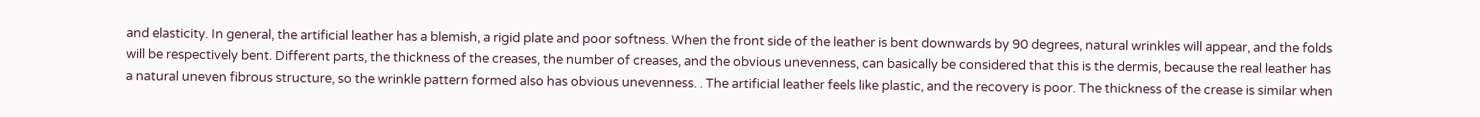and elasticity. In general, the artificial leather has a blemish, a rigid plate and poor softness. When the front side of the leather is bent downwards by 90 degrees, natural wrinkles will appear, and the folds will be respectively bent. Different parts, the thickness of the creases, the number of creases, and the obvious unevenness, can basically be considered that this is the dermis, because the real leather has a natural uneven fibrous structure, so the wrinkle pattern formed also has obvious unevenness. . The artificial leather feels like plastic, and the recovery is poor. The thickness of the crease is similar when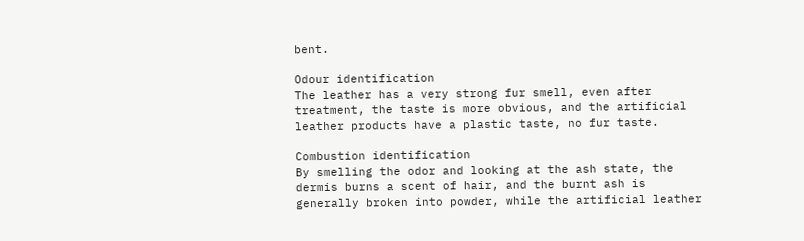bent.

Odour identification
The leather has a very strong fur smell, even after treatment, the taste is more obvious, and the artificial leather products have a plastic taste, no fur taste.

Combustion identification
By smelling the odor and looking at the ash state, the dermis burns a scent of hair, and the burnt ash is generally broken into powder, while the artificial leather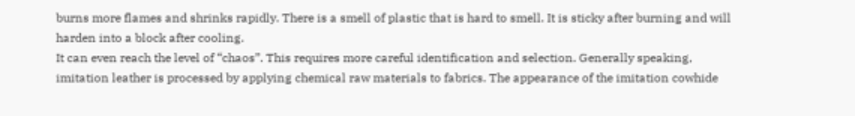burns more flames and shrinks rapidly. There is a smell of plastic that is hard to smell. It is sticky after burning and will harden into a block after cooling.
It can even reach the level of “chaos”. This requires more careful identification and selection. Generally speaking, imitation leather is processed by applying chemical raw materials to fabrics. The appearance of the imitation cowhide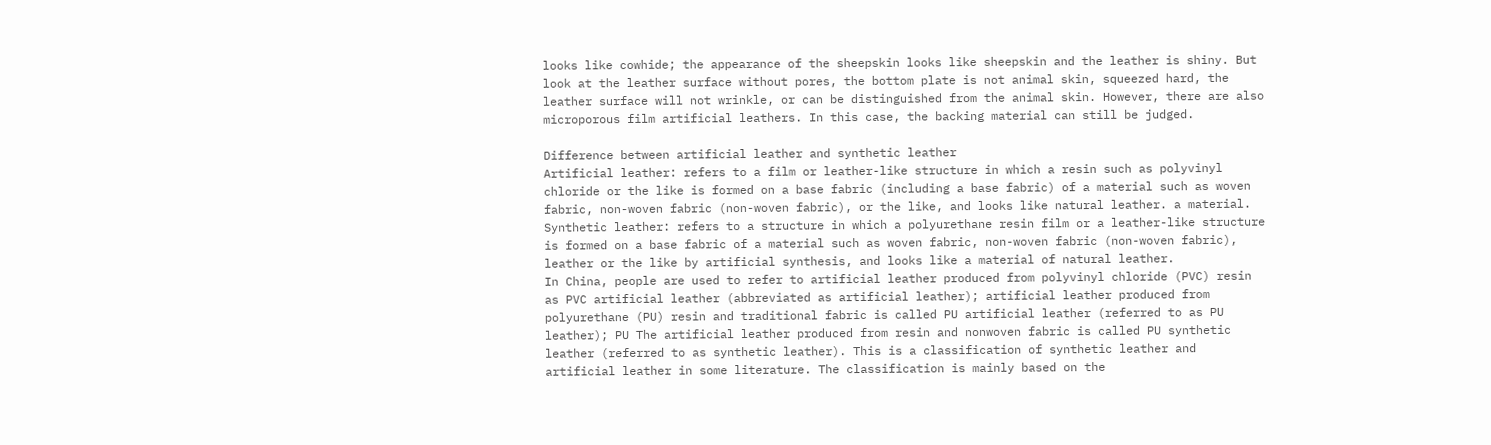looks like cowhide; the appearance of the sheepskin looks like sheepskin and the leather is shiny. But look at the leather surface without pores, the bottom plate is not animal skin, squeezed hard, the leather surface will not wrinkle, or can be distinguished from the animal skin. However, there are also microporous film artificial leathers. In this case, the backing material can still be judged.

Difference between artificial leather and synthetic leather
Artificial leather: refers to a film or leather-like structure in which a resin such as polyvinyl chloride or the like is formed on a base fabric (including a base fabric) of a material such as woven fabric, non-woven fabric (non-woven fabric), or the like, and looks like natural leather. a material. Synthetic leather: refers to a structure in which a polyurethane resin film or a leather-like structure is formed on a base fabric of a material such as woven fabric, non-woven fabric (non-woven fabric), leather or the like by artificial synthesis, and looks like a material of natural leather.
In China, people are used to refer to artificial leather produced from polyvinyl chloride (PVC) resin as PVC artificial leather (abbreviated as artificial leather); artificial leather produced from polyurethane (PU) resin and traditional fabric is called PU artificial leather (referred to as PU leather); PU The artificial leather produced from resin and nonwoven fabric is called PU synthetic leather (referred to as synthetic leather). This is a classification of synthetic leather and artificial leather in some literature. The classification is mainly based on the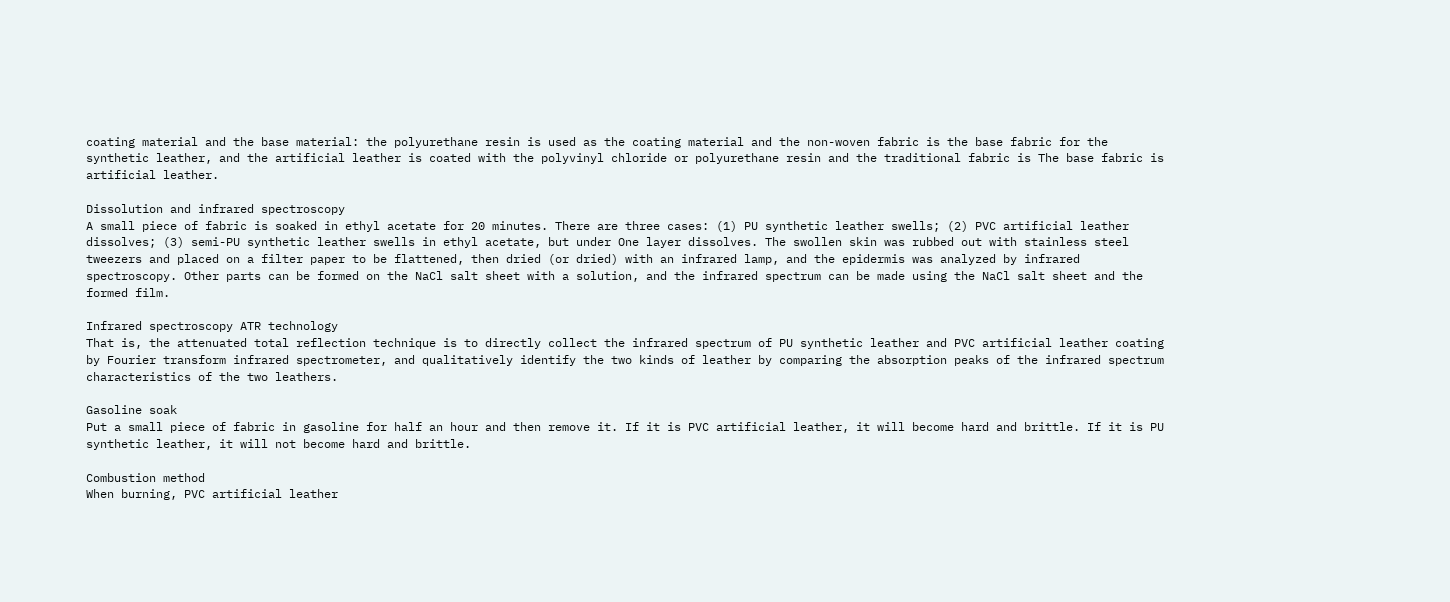coating material and the base material: the polyurethane resin is used as the coating material and the non-woven fabric is the base fabric for the synthetic leather, and the artificial leather is coated with the polyvinyl chloride or polyurethane resin and the traditional fabric is The base fabric is artificial leather.

Dissolution and infrared spectroscopy
A small piece of fabric is soaked in ethyl acetate for 20 minutes. There are three cases: (1) PU synthetic leather swells; (2) PVC artificial leather dissolves; (3) semi-PU synthetic leather swells in ethyl acetate, but under One layer dissolves. The swollen skin was rubbed out with stainless steel tweezers and placed on a filter paper to be flattened, then dried (or dried) with an infrared lamp, and the epidermis was analyzed by infrared spectroscopy. Other parts can be formed on the NaCl salt sheet with a solution, and the infrared spectrum can be made using the NaCl salt sheet and the formed film.

Infrared spectroscopy ATR technology
That is, the attenuated total reflection technique is to directly collect the infrared spectrum of PU synthetic leather and PVC artificial leather coating by Fourier transform infrared spectrometer, and qualitatively identify the two kinds of leather by comparing the absorption peaks of the infrared spectrum characteristics of the two leathers.

Gasoline soak
Put a small piece of fabric in gasoline for half an hour and then remove it. If it is PVC artificial leather, it will become hard and brittle. If it is PU synthetic leather, it will not become hard and brittle.

Combustion method
When burning, PVC artificial leather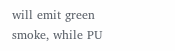will emit green smoke, while PU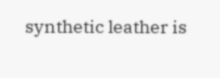synthetic leather is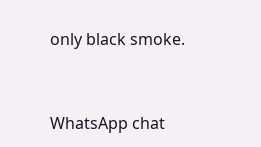only black smoke.



WhatsApp chat